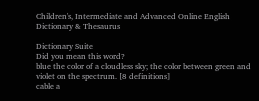Children's, Intermediate and Advanced Online English Dictionary & Thesaurus

Dictionary Suite
Did you mean this word?
blue the color of a cloudless sky; the color between green and violet on the spectrum. [8 definitions]
cable a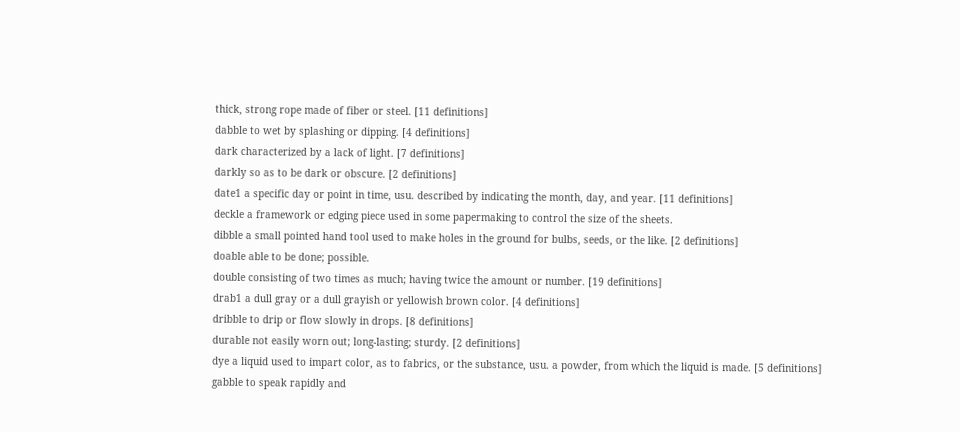thick, strong rope made of fiber or steel. [11 definitions]
dabble to wet by splashing or dipping. [4 definitions]
dark characterized by a lack of light. [7 definitions]
darkly so as to be dark or obscure. [2 definitions]
date1 a specific day or point in time, usu. described by indicating the month, day, and year. [11 definitions]
deckle a framework or edging piece used in some papermaking to control the size of the sheets.
dibble a small pointed hand tool used to make holes in the ground for bulbs, seeds, or the like. [2 definitions]
doable able to be done; possible.
double consisting of two times as much; having twice the amount or number. [19 definitions]
drab1 a dull gray or a dull grayish or yellowish brown color. [4 definitions]
dribble to drip or flow slowly in drops. [8 definitions]
durable not easily worn out; long-lasting; sturdy. [2 definitions]
dye a liquid used to impart color, as to fabrics, or the substance, usu. a powder, from which the liquid is made. [5 definitions]
gabble to speak rapidly and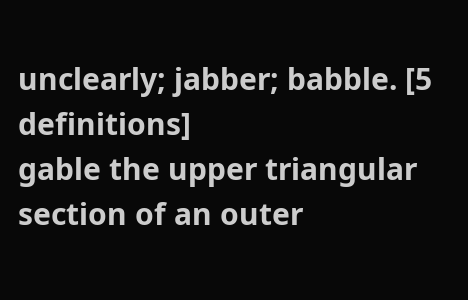unclearly; jabber; babble. [5 definitions]
gable the upper triangular section of an outer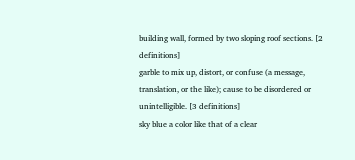building wall, formed by two sloping roof sections. [2 definitions]
garble to mix up, distort, or confuse (a message, translation, or the like); cause to be disordered or unintelligible. [3 definitions]
sky blue a color like that of a clear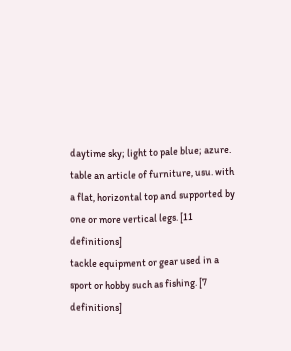daytime sky; light to pale blue; azure.
table an article of furniture, usu. with a flat, horizontal top and supported by one or more vertical legs. [11 definitions]
tackle equipment or gear used in a sport or hobby such as fishing. [7 definitions]